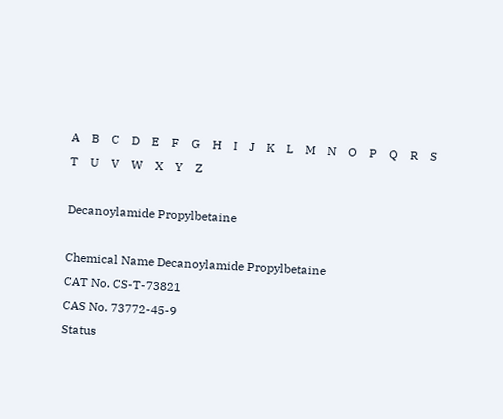A    B    C    D    E    F    G    H    I    J    K    L    M    N    O    P    Q    R    S    T    U    V    W    X    Y    Z

Decanoylamide Propylbetaine

Chemical Name Decanoylamide Propylbetaine
CAT No. CS-T-73821
CAS No. 73772-45-9
Status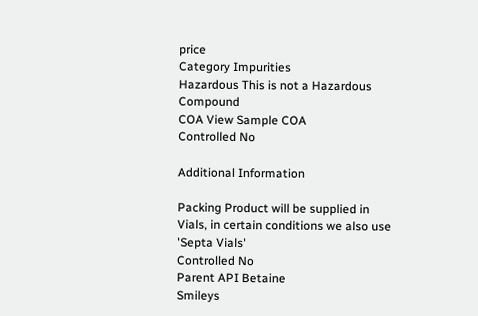price
Category Impurities
Hazardous This is not a Hazardous Compound
COA View Sample COA
Controlled No

Additional Information

Packing Product will be supplied in Vials, in certain conditions we also use 'Septa Vials'
Controlled No
Parent API Betaine
Smileys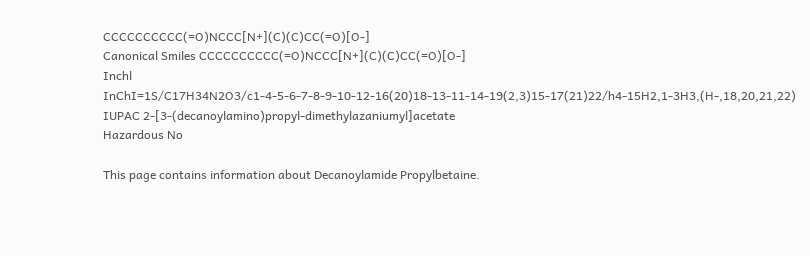CCCCCCCCCC(=O)NCCC[N+](C)(C)CC(=O)[O-]
Canonical Smiles CCCCCCCCCC(=O)NCCC[N+](C)(C)CC(=O)[O-]
Inchl InChI=1S/C17H34N2O3/c1-4-5-6-7-8-9-10-12-16(20)18-13-11-14-19(2,3)15-17(21)22/h4-15H2,1-3H3,(H-,18,20,21,22)
IUPAC 2-[3-(decanoylamino)propyl-dimethylazaniumyl]acetate
Hazardous No

This page contains information about Decanoylamide Propylbetaine.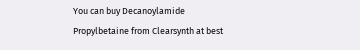You can buy Decanoylamide Propylbetaine from Clearsynth at best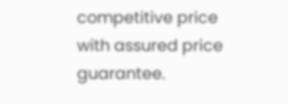competitive price with assured price guarantee.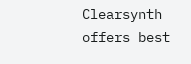Clearsynth offers best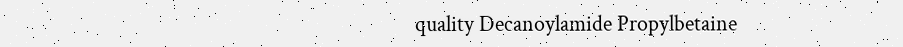quality Decanoylamide Propylbetaine